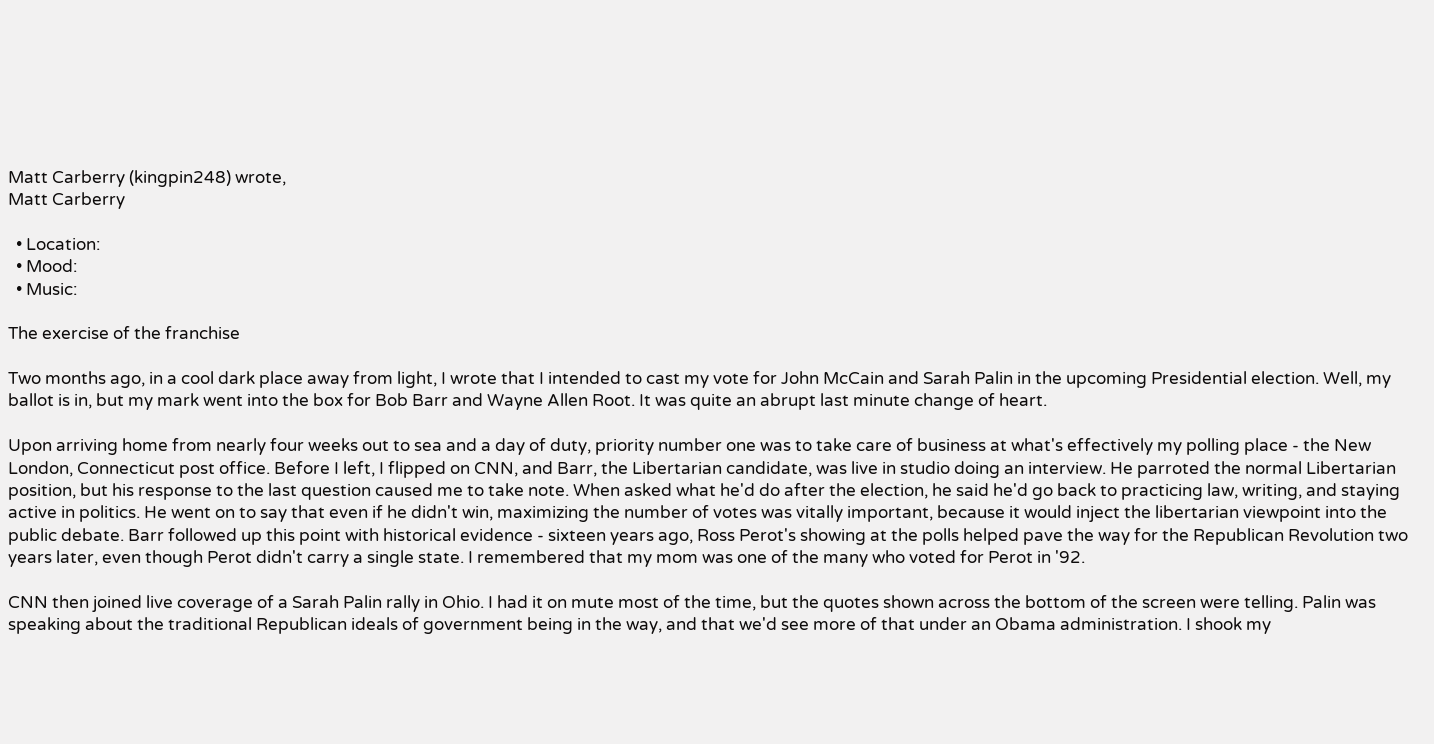Matt Carberry (kingpin248) wrote,
Matt Carberry

  • Location:
  • Mood:
  • Music:

The exercise of the franchise

Two months ago, in a cool dark place away from light, I wrote that I intended to cast my vote for John McCain and Sarah Palin in the upcoming Presidential election. Well, my ballot is in, but my mark went into the box for Bob Barr and Wayne Allen Root. It was quite an abrupt last minute change of heart.

Upon arriving home from nearly four weeks out to sea and a day of duty, priority number one was to take care of business at what's effectively my polling place - the New London, Connecticut post office. Before I left, I flipped on CNN, and Barr, the Libertarian candidate, was live in studio doing an interview. He parroted the normal Libertarian position, but his response to the last question caused me to take note. When asked what he'd do after the election, he said he'd go back to practicing law, writing, and staying active in politics. He went on to say that even if he didn't win, maximizing the number of votes was vitally important, because it would inject the libertarian viewpoint into the public debate. Barr followed up this point with historical evidence - sixteen years ago, Ross Perot's showing at the polls helped pave the way for the Republican Revolution two years later, even though Perot didn't carry a single state. I remembered that my mom was one of the many who voted for Perot in '92.

CNN then joined live coverage of a Sarah Palin rally in Ohio. I had it on mute most of the time, but the quotes shown across the bottom of the screen were telling. Palin was speaking about the traditional Republican ideals of government being in the way, and that we'd see more of that under an Obama administration. I shook my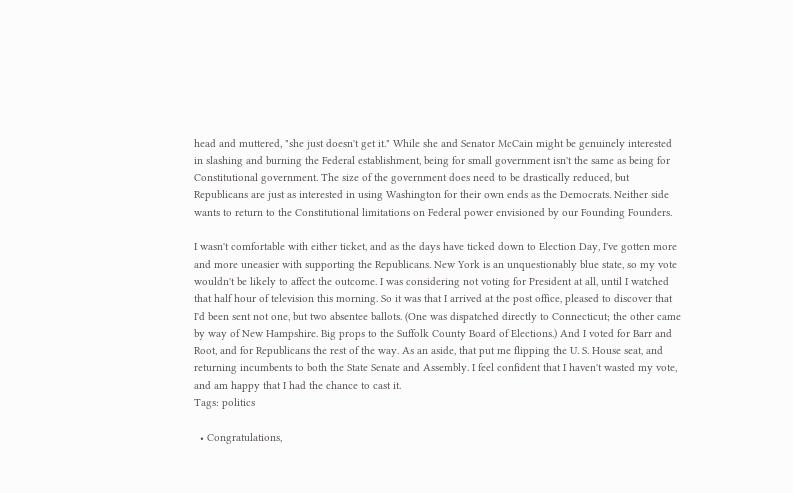head and muttered, "she just doesn't get it." While she and Senator McCain might be genuinely interested in slashing and burning the Federal establishment, being for small government isn't the same as being for Constitutional government. The size of the government does need to be drastically reduced, but Republicans are just as interested in using Washington for their own ends as the Democrats. Neither side wants to return to the Constitutional limitations on Federal power envisioned by our Founding Founders.

I wasn't comfortable with either ticket, and as the days have ticked down to Election Day, I've gotten more and more uneasier with supporting the Republicans. New York is an unquestionably blue state, so my vote wouldn't be likely to affect the outcome. I was considering not voting for President at all, until I watched that half hour of television this morning. So it was that I arrived at the post office, pleased to discover that I'd been sent not one, but two absentee ballots. (One was dispatched directly to Connecticut; the other came by way of New Hampshire. Big props to the Suffolk County Board of Elections.) And I voted for Barr and Root, and for Republicans the rest of the way. As an aside, that put me flipping the U. S. House seat, and returning incumbents to both the State Senate and Assembly. I feel confident that I haven't wasted my vote, and am happy that I had the chance to cast it.
Tags: politics

  • Congratulations,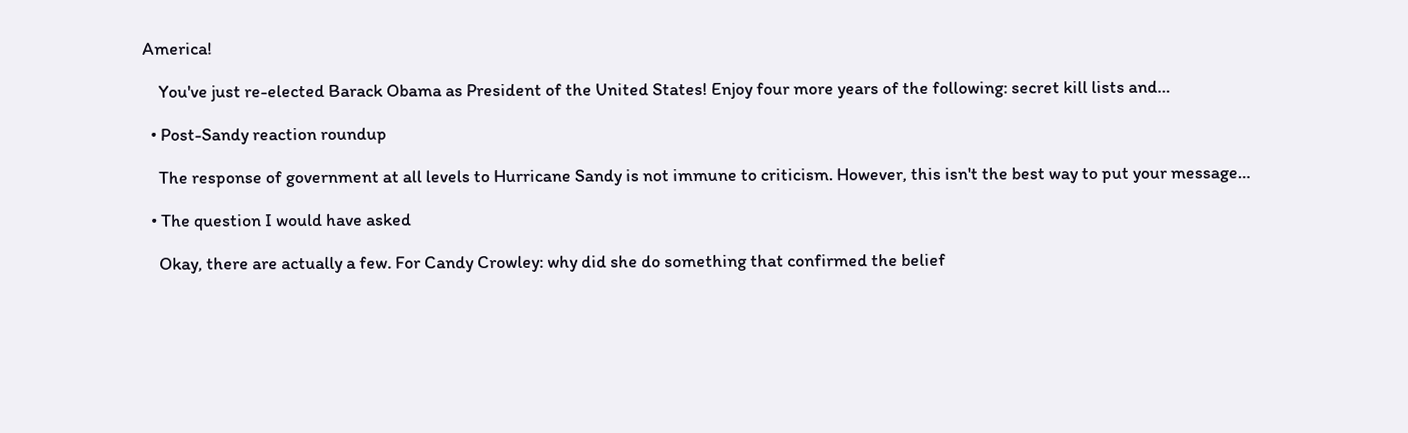America!

    You've just re-elected Barack Obama as President of the United States! Enjoy four more years of the following: secret kill lists and…

  • Post-Sandy reaction roundup

    The response of government at all levels to Hurricane Sandy is not immune to criticism. However, this isn't the best way to put your message…

  • The question I would have asked

    Okay, there are actually a few. For Candy Crowley: why did she do something that confirmed the belief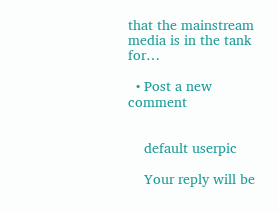that the mainstream media is in the tank for…

  • Post a new comment


    default userpic

    Your reply will be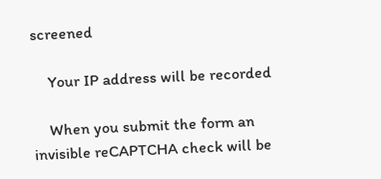screened

    Your IP address will be recorded

    When you submit the form an invisible reCAPTCHA check will be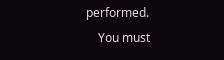performed.
    You must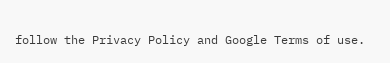follow the Privacy Policy and Google Terms of use.